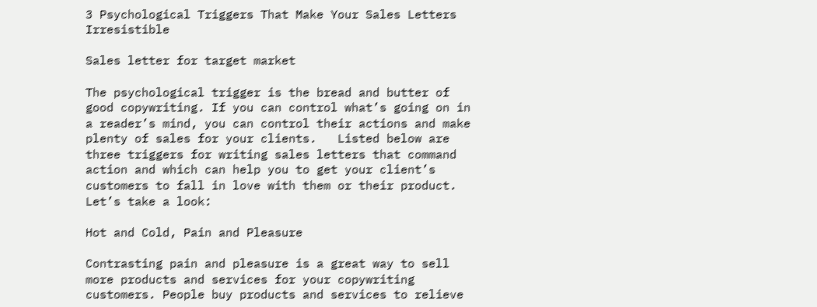3 Psychological Triggers That Make Your Sales Letters Irresistible

Sales letter for target market

The psychological trigger is the bread and butter of good copywriting. If you can control what’s going on in a reader’s mind, you can control their actions and make plenty of sales for your clients.   Listed below are three triggers for writing sales letters that command action and which can help you to get your client’s customers to fall in love with them or their product.  Let’s take a look:

Hot and Cold, Pain and Pleasure

Contrasting pain and pleasure is a great way to sell more products and services for your copywriting customers. People buy products and services to relieve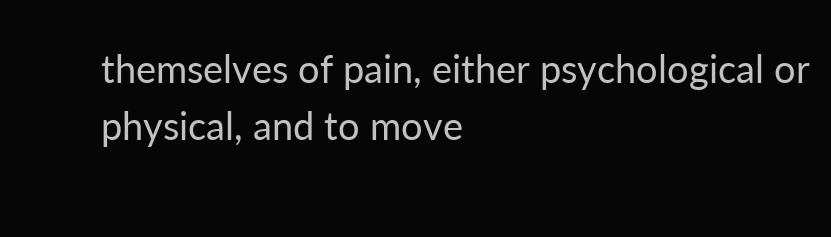themselves of pain, either psychological or physical, and to move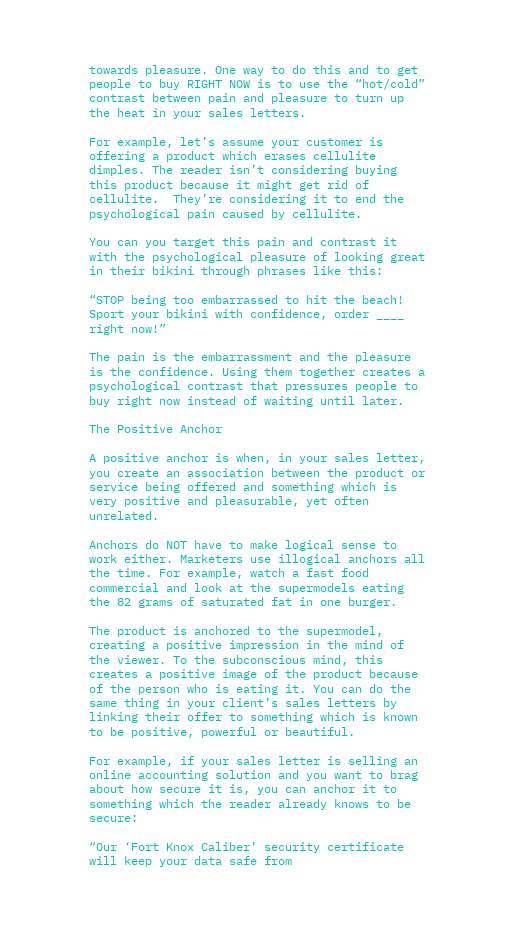towards pleasure. One way to do this and to get people to buy RIGHT NOW is to use the “hot/cold” contrast between pain and pleasure to turn up the heat in your sales letters.

For example, let’s assume your customer is offering a product which erases cellulite dimples. The reader isn’t considering buying this product because it might get rid of cellulite.  They’re considering it to end the psychological pain caused by cellulite.

You can you target this pain and contrast it with the psychological pleasure of looking great in their bikini through phrases like this:

“STOP being too embarrassed to hit the beach! Sport your bikini with confidence, order ____ right now!”

The pain is the embarrassment and the pleasure is the confidence. Using them together creates a psychological contrast that pressures people to buy right now instead of waiting until later.

The Positive Anchor

A positive anchor is when, in your sales letter, you create an association between the product or service being offered and something which is very positive and pleasurable, yet often unrelated.

Anchors do NOT have to make logical sense to work either. Marketers use illogical anchors all the time. For example, watch a fast food commercial and look at the supermodels eating the 82 grams of saturated fat in one burger.

The product is anchored to the supermodel, creating a positive impression in the mind of the viewer. To the subconscious mind, this creates a positive image of the product because of the person who is eating it. You can do the same thing in your client’s sales letters by linking their offer to something which is known to be positive, powerful or beautiful.

For example, if your sales letter is selling an online accounting solution and you want to brag about how secure it is, you can anchor it to something which the reader already knows to be secure:

“Our ‘Fort Knox Caliber’ security certificate will keep your data safe from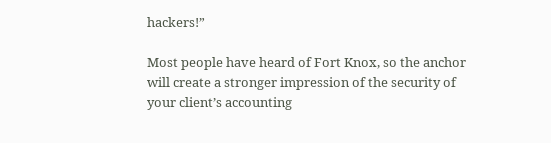hackers!”

Most people have heard of Fort Knox, so the anchor will create a stronger impression of the security of your client’s accounting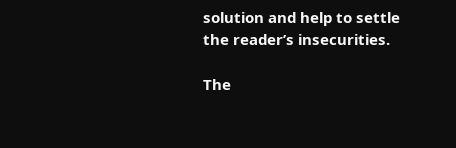solution and help to settle the reader’s insecurities.

The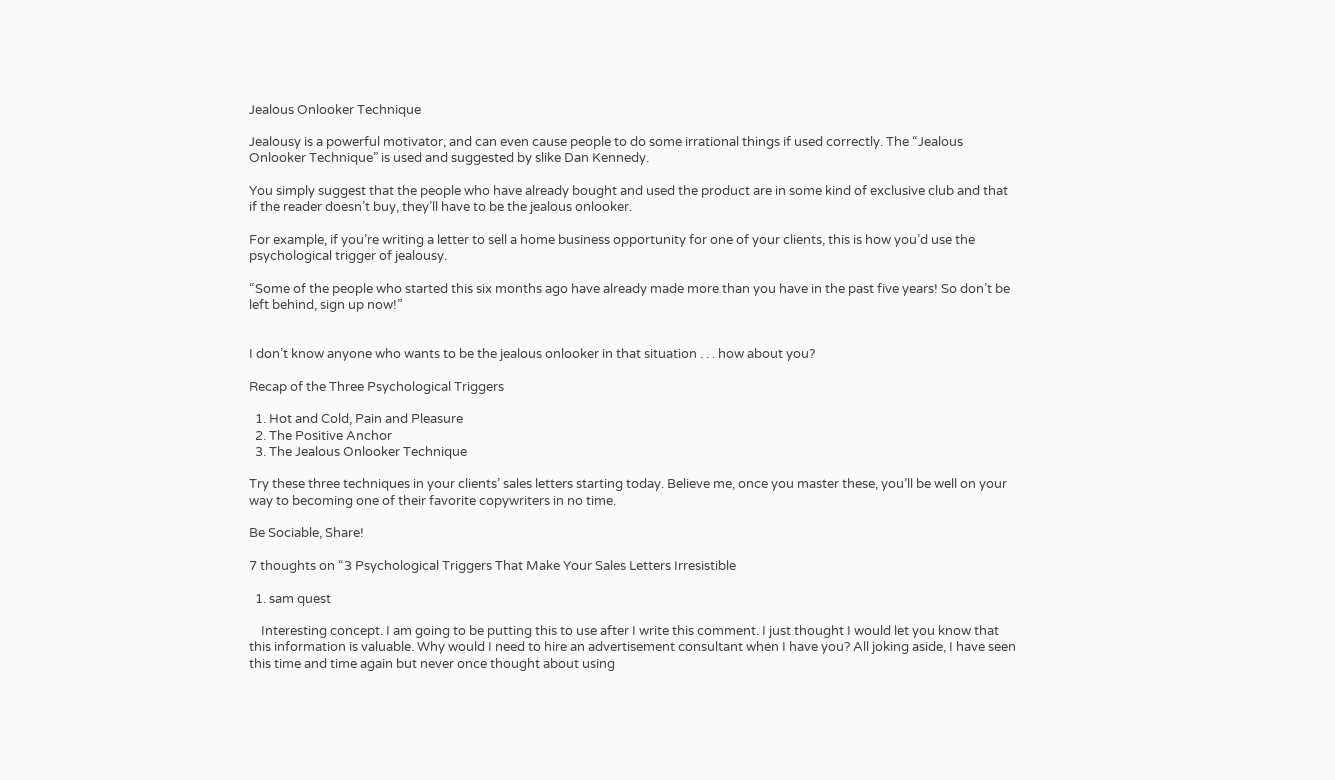Jealous Onlooker Technique

Jealousy is a powerful motivator, and can even cause people to do some irrational things if used correctly. The “Jealous Onlooker Technique” is used and suggested by slike Dan Kennedy.

You simply suggest that the people who have already bought and used the product are in some kind of exclusive club and that if the reader doesn’t buy, they’ll have to be the jealous onlooker.

For example, if you’re writing a letter to sell a home business opportunity for one of your clients, this is how you’d use the psychological trigger of jealousy.

“Some of the people who started this six months ago have already made more than you have in the past five years! So don’t be left behind, sign up now!”


I don’t know anyone who wants to be the jealous onlooker in that situation . . . how about you?

Recap of the Three Psychological Triggers

  1. Hot and Cold, Pain and Pleasure
  2. The Positive Anchor
  3. The Jealous Onlooker Technique

Try these three techniques in your clients’ sales letters starting today. Believe me, once you master these, you’ll be well on your way to becoming one of their favorite copywriters in no time.

Be Sociable, Share!

7 thoughts on “3 Psychological Triggers That Make Your Sales Letters Irresistible

  1. sam quest

    Interesting concept. I am going to be putting this to use after I write this comment. I just thought I would let you know that this information is valuable. Why would I need to hire an advertisement consultant when I have you? All joking aside, I have seen this time and time again but never once thought about using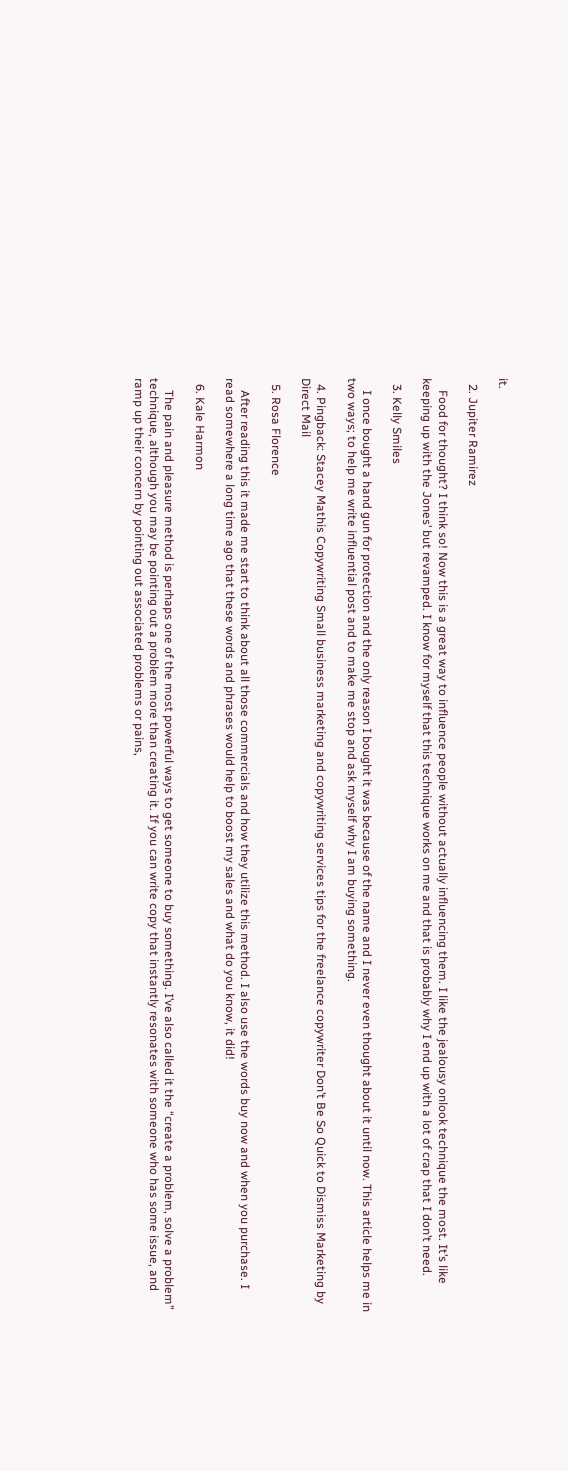it.

  2. Jupiter Ramirez

    Food for thought? I think so! Now this is a great way to influence people without actually influencing them. I like the jealousy onlook technique the most. It’s like keeping up with the Jones’ but revamped. I know for myself that this technique works on me and that is probably why I end up with a lot of crap that I don’t need.

  3. Kelly Smiles

    I once bought a hand gun for protection and the only reason I bought it was because of the name and I never even thought about it until now. This article helps me in two ways; to help me write influential post and to make me stop and ask myself why I am buying something.

  4. Pingback: Stacey Mathis Copywriting Small business marketing and copywriting services tips for the freelance copywriter Don’t Be So Quick to Dismiss Marketing by Direct Mail

  5. Rosa Florence

    After reading this it made me start to think about all those commercials and how they utilize this method. I also use the words buy now and when you purchase. I read somewhere a long time ago that these words and phrases would help to boost my sales and what do you know, it did!

  6. Kale Harmon

    The pain and pleasure method is perhaps one of the most powerful ways to get someone to buy something. I’ve also called it the “create a problem, solve a problem” technique, although you may be pointing out a problem more than creating it. If you can write copy that instantly resonates with someone who has some issue, and ramp up their concern by pointing out associated problems or pains,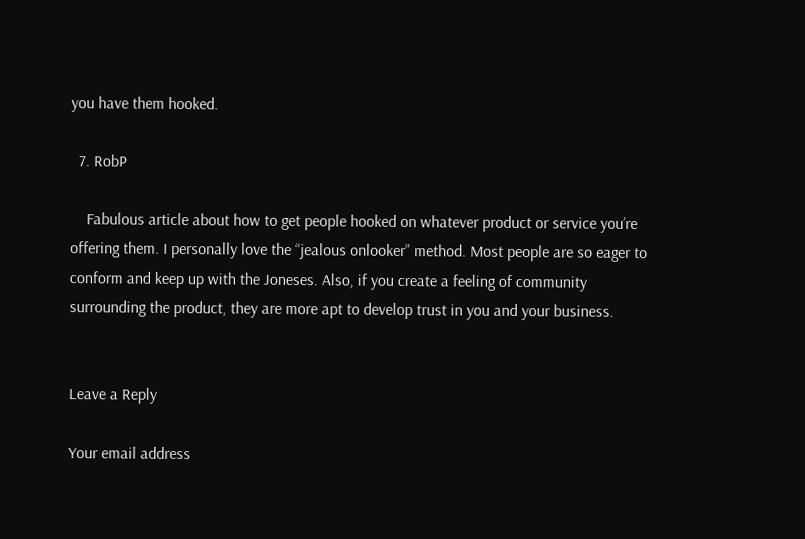you have them hooked.

  7. RobP

    Fabulous article about how to get people hooked on whatever product or service you’re offering them. I personally love the “jealous onlooker” method. Most people are so eager to conform and keep up with the Joneses. Also, if you create a feeling of community surrounding the product, they are more apt to develop trust in you and your business.


Leave a Reply

Your email address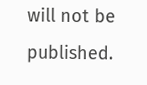will not be published.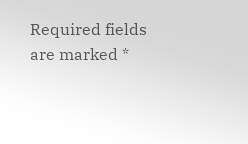Required fields are marked *